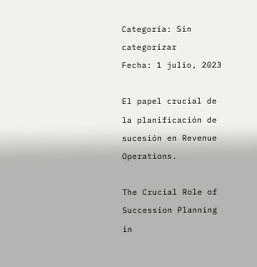Categoría: Sin categorizar
Fecha: 1 julio, 2023

El papel crucial de la planificación de sucesión en Revenue Operations.

The Crucial Role of Succession Planning in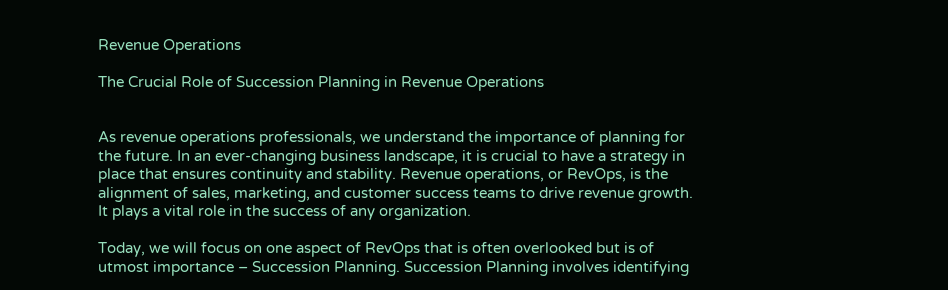Revenue Operations

The Crucial Role of Succession Planning in Revenue Operations


As revenue operations professionals, we understand the importance of planning for the future. In an ever-changing business landscape, it is crucial to have a strategy in place that ensures continuity and stability. Revenue operations, or RevOps, is the alignment of sales, marketing, and customer success teams to drive revenue growth. It plays a vital role in the success of any organization.

Today, we will focus on one aspect of RevOps that is often overlooked but is of utmost importance – Succession Planning. Succession Planning involves identifying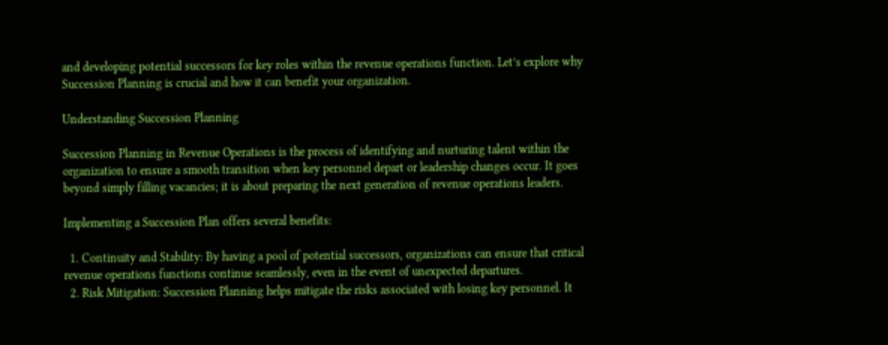and developing potential successors for key roles within the revenue operations function. Let’s explore why Succession Planning is crucial and how it can benefit your organization.

Understanding Succession Planning

Succession Planning in Revenue Operations is the process of identifying and nurturing talent within the organization to ensure a smooth transition when key personnel depart or leadership changes occur. It goes beyond simply filling vacancies; it is about preparing the next generation of revenue operations leaders.

Implementing a Succession Plan offers several benefits:

  1. Continuity and Stability: By having a pool of potential successors, organizations can ensure that critical revenue operations functions continue seamlessly, even in the event of unexpected departures.
  2. Risk Mitigation: Succession Planning helps mitigate the risks associated with losing key personnel. It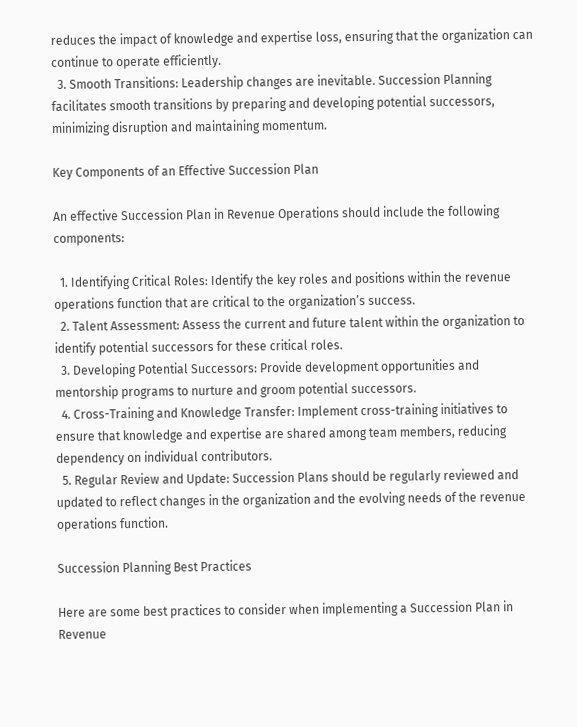reduces the impact of knowledge and expertise loss, ensuring that the organization can continue to operate efficiently.
  3. Smooth Transitions: Leadership changes are inevitable. Succession Planning facilitates smooth transitions by preparing and developing potential successors, minimizing disruption and maintaining momentum.

Key Components of an Effective Succession Plan

An effective Succession Plan in Revenue Operations should include the following components:

  1. Identifying Critical Roles: Identify the key roles and positions within the revenue operations function that are critical to the organization’s success.
  2. Talent Assessment: Assess the current and future talent within the organization to identify potential successors for these critical roles.
  3. Developing Potential Successors: Provide development opportunities and mentorship programs to nurture and groom potential successors.
  4. Cross-Training and Knowledge Transfer: Implement cross-training initiatives to ensure that knowledge and expertise are shared among team members, reducing dependency on individual contributors.
  5. Regular Review and Update: Succession Plans should be regularly reviewed and updated to reflect changes in the organization and the evolving needs of the revenue operations function.

Succession Planning Best Practices

Here are some best practices to consider when implementing a Succession Plan in Revenue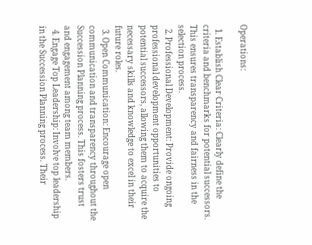Operations:

  1. Establish Clear Criteria: Clearly define the criteria and benchmarks for potential successors. This ensures transparency and fairness in the selection process.
  2. Professional Development: Provide ongoing professional development opportunities to potential successors, allowing them to acquire the necessary skills and knowledge to excel in their future roles.
  3. Open Communication: Encourage open communication and transparency throughout the Succession Planning process. This fosters trust and engagement among team members.
  4. Engage Top Leadership: Involve top leadership in the Succession Planning process. Their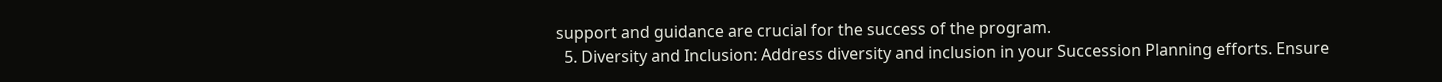support and guidance are crucial for the success of the program.
  5. Diversity and Inclusion: Address diversity and inclusion in your Succession Planning efforts. Ensure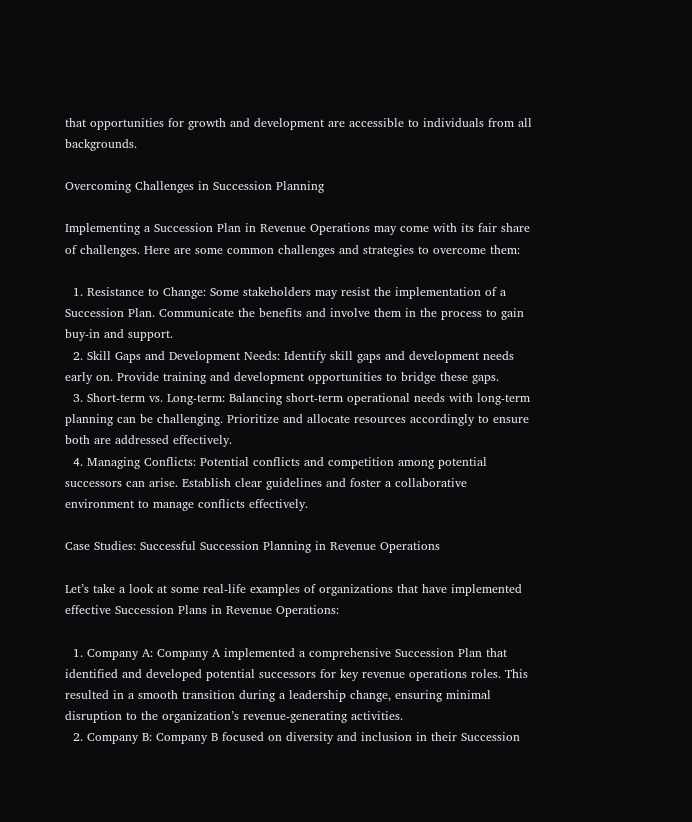that opportunities for growth and development are accessible to individuals from all backgrounds.

Overcoming Challenges in Succession Planning

Implementing a Succession Plan in Revenue Operations may come with its fair share of challenges. Here are some common challenges and strategies to overcome them:

  1. Resistance to Change: Some stakeholders may resist the implementation of a Succession Plan. Communicate the benefits and involve them in the process to gain buy-in and support.
  2. Skill Gaps and Development Needs: Identify skill gaps and development needs early on. Provide training and development opportunities to bridge these gaps.
  3. Short-term vs. Long-term: Balancing short-term operational needs with long-term planning can be challenging. Prioritize and allocate resources accordingly to ensure both are addressed effectively.
  4. Managing Conflicts: Potential conflicts and competition among potential successors can arise. Establish clear guidelines and foster a collaborative environment to manage conflicts effectively.

Case Studies: Successful Succession Planning in Revenue Operations

Let’s take a look at some real-life examples of organizations that have implemented effective Succession Plans in Revenue Operations:

  1. Company A: Company A implemented a comprehensive Succession Plan that identified and developed potential successors for key revenue operations roles. This resulted in a smooth transition during a leadership change, ensuring minimal disruption to the organization’s revenue-generating activities.
  2. Company B: Company B focused on diversity and inclusion in their Succession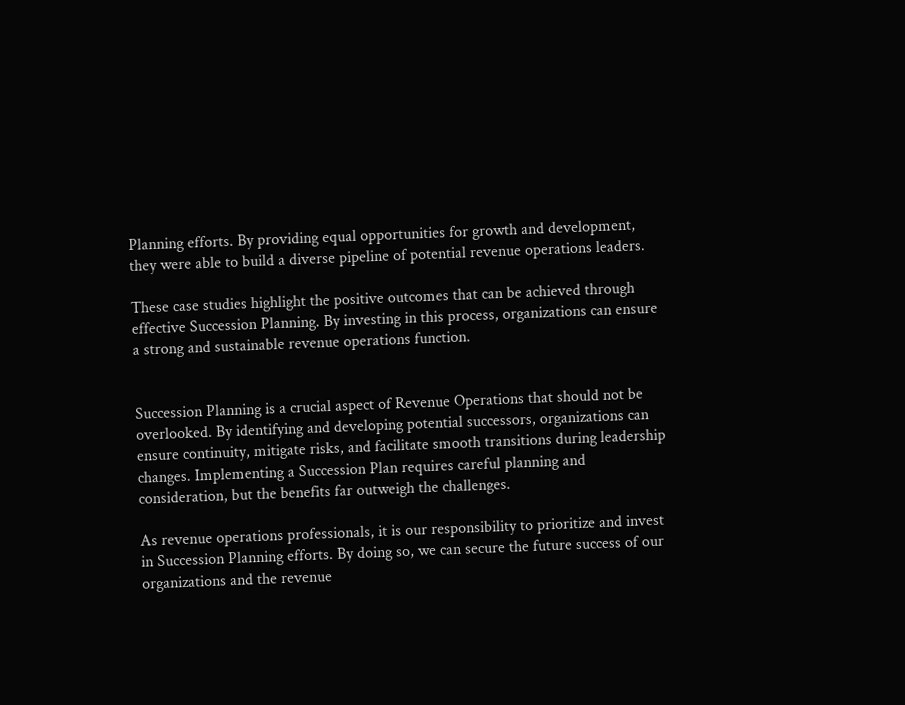Planning efforts. By providing equal opportunities for growth and development, they were able to build a diverse pipeline of potential revenue operations leaders.

These case studies highlight the positive outcomes that can be achieved through effective Succession Planning. By investing in this process, organizations can ensure a strong and sustainable revenue operations function.


Succession Planning is a crucial aspect of Revenue Operations that should not be overlooked. By identifying and developing potential successors, organizations can ensure continuity, mitigate risks, and facilitate smooth transitions during leadership changes. Implementing a Succession Plan requires careful planning and consideration, but the benefits far outweigh the challenges.

As revenue operations professionals, it is our responsibility to prioritize and invest in Succession Planning efforts. By doing so, we can secure the future success of our organizations and the revenue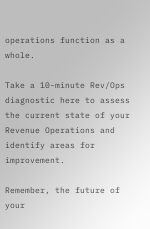operations function as a whole.

Take a 10-minute Rev/Ops diagnostic here to assess the current state of your Revenue Operations and identify areas for improvement.

Remember, the future of your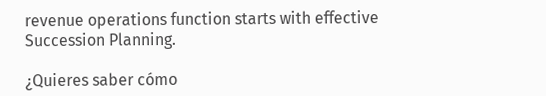revenue operations function starts with effective Succession Planning.

¿Quieres saber cómo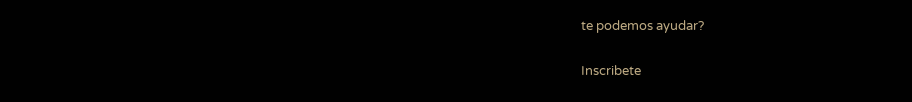te podemos ayudar?

Inscribete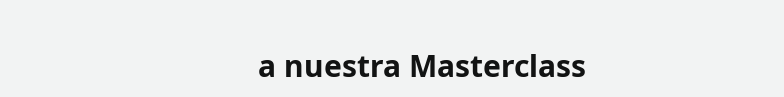a nuestra Masterclass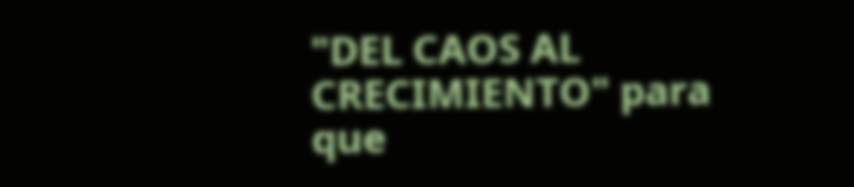"DEL CAOS AL CRECIMIENTO" para que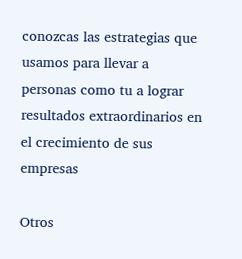conozcas las estrategias que usamos para llevar a personas como tu a lograr resultados extraordinarios en el crecimiento de sus empresas

Otros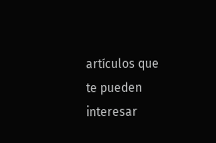artículos que te pueden interesar